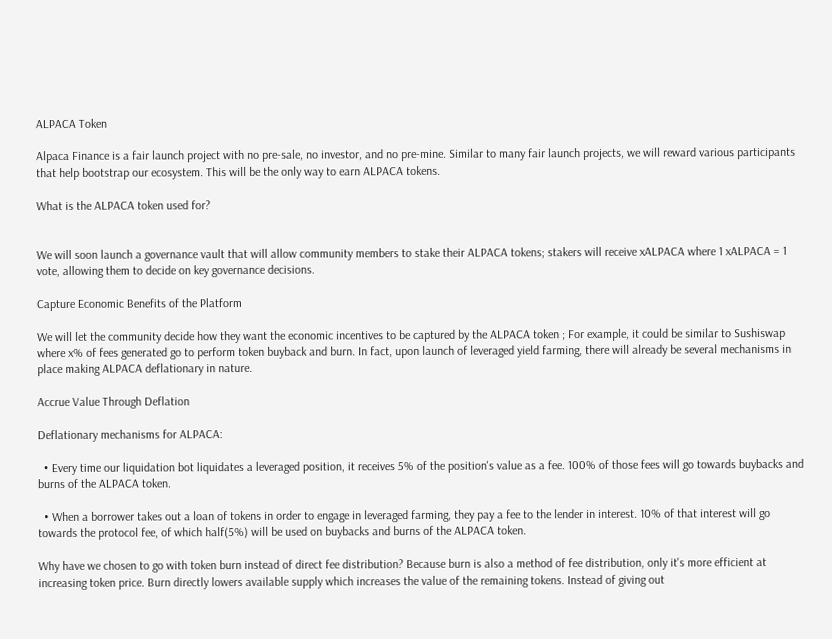ALPACA Token

Alpaca Finance is a fair launch project with no pre-sale, no investor, and no pre-mine. Similar to many fair launch projects, we will reward various participants that help bootstrap our ecosystem. This will be the only way to earn ALPACA tokens.

What is the ALPACA token used for?


We will soon launch a governance vault that will allow community members to stake their ALPACA tokens; stakers will receive xALPACA where 1 xALPACA = 1 vote, allowing them to decide on key governance decisions.

Capture Economic Benefits of the Platform

We will let the community decide how they want the economic incentives to be captured by the ALPACA token ; For example, it could be similar to Sushiswap where x% of fees generated go to perform token buyback and burn. In fact, upon launch of leveraged yield farming, there will already be several mechanisms in place making ALPACA deflationary in nature.

Accrue Value Through Deflation

Deflationary mechanisms for ALPACA:

  • Every time our liquidation bot liquidates a leveraged position, it receives 5% of the position's value as a fee. 100% of those fees will go towards buybacks and burns of the ALPACA token.

  • When a borrower takes out a loan of tokens in order to engage in leveraged farming, they pay a fee to the lender in interest. 10% of that interest will go towards the protocol fee, of which half(5%) will be used on buybacks and burns of the ALPACA token.

Why have we chosen to go with token burn instead of direct fee distribution? Because burn is also a method of fee distribution, only it's more efficient at increasing token price. Burn directly lowers available supply which increases the value of the remaining tokens. Instead of giving out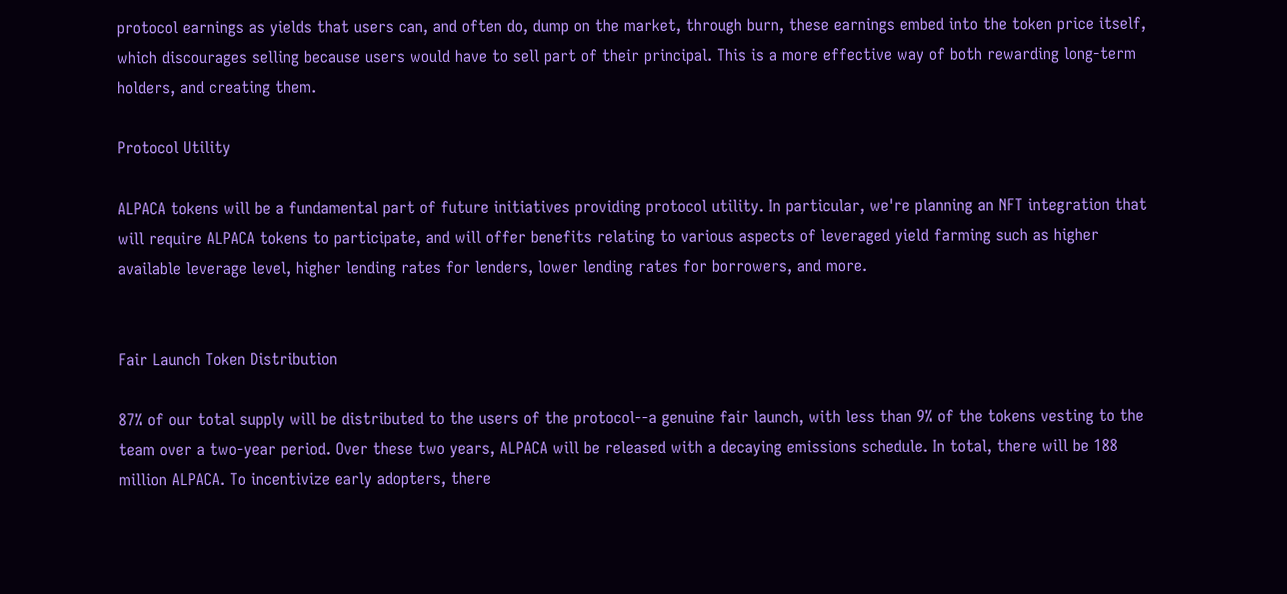protocol earnings as yields that users can, and often do, dump on the market, through burn, these earnings embed into the token price itself, which discourages selling because users would have to sell part of their principal. This is a more effective way of both rewarding long-term holders, and creating them.

Protocol Utility

ALPACA tokens will be a fundamental part of future initiatives providing protocol utility. In particular, we're planning an NFT integration that will require ALPACA tokens to participate, and will offer benefits relating to various aspects of leveraged yield farming such as higher available leverage level, higher lending rates for lenders, lower lending rates for borrowers, and more.


Fair Launch Token Distribution

87% of our total supply will be distributed to the users of the protocol--a genuine fair launch, with less than 9% of the tokens vesting to the team over a two-year period. Over these two years, ALPACA will be released with a decaying emissions schedule. In total, there will be 188 million ALPACA. To incentivize early adopters, there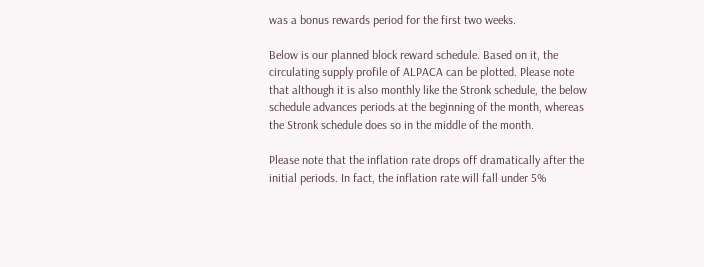was a bonus rewards period for the first two weeks.

Below is our planned block reward schedule. Based on it, the circulating supply profile of ALPACA can be plotted. Please note that although it is also monthly like the Stronk schedule, the below schedule advances periods at the beginning of the month, whereas the Stronk schedule does so in the middle of the month.

Please note that the inflation rate drops off dramatically after the initial periods. In fact, the inflation rate will fall under 5%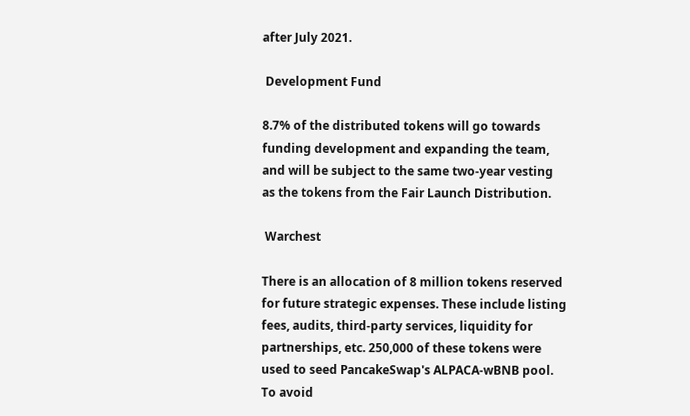after July 2021.

 Development Fund

8.7% of the distributed tokens will go towards funding development and expanding the team, and will be subject to the same two-year vesting as the tokens from the Fair Launch Distribution.

 Warchest

There is an allocation of 8 million tokens reserved for future strategic expenses. These include listing fees, audits, third-party services, liquidity for partnerships, etc. 250,000 of these tokens were used to seed PancakeSwap's ALPACA-wBNB pool. To avoid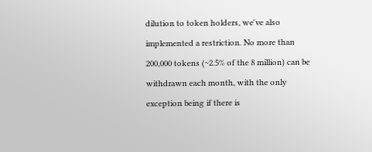dilution to token holders, we've also implemented a restriction. No more than 200,000 tokens (~2.5% of the 8 million) can be withdrawn each month, with the only exception being if there is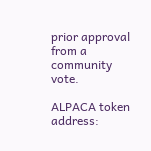prior approval from a community vote.

ALPACA token address: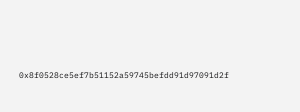0x8f0528ce5ef7b51152a59745befdd91d97091d2f